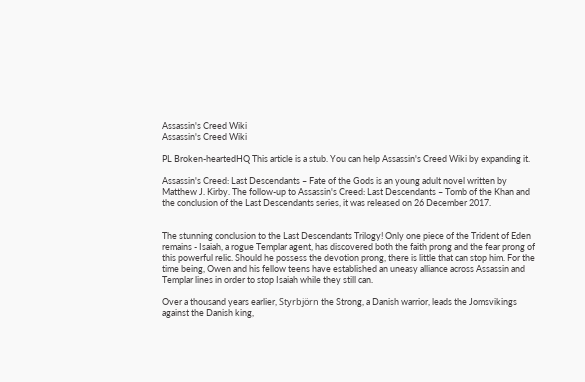Assassin's Creed Wiki
Assassin's Creed Wiki

PL Broken-heartedHQ This article is a stub. You can help Assassin's Creed Wiki by expanding it.

Assassin's Creed: Last Descendants – Fate of the Gods is an young adult novel written by Matthew J. Kirby. The follow-up to Assassin's Creed: Last Descendants – Tomb of the Khan and the conclusion of the Last Descendants series, it was released on 26 December 2017.


The stunning conclusion to the Last Descendants Trilogy! Only one piece of the Trident of Eden remains - Isaiah, a rogue Templar agent, has discovered both the faith prong and the fear prong of this powerful relic. Should he possess the devotion prong, there is little that can stop him. For the time being, Owen and his fellow teens have established an uneasy alliance across Assassin and Templar lines in order to stop Isaiah while they still can.

Over a thousand years earlier, Styrbjörn the Strong, a Danish warrior, leads the Jomsvikings against the Danish king,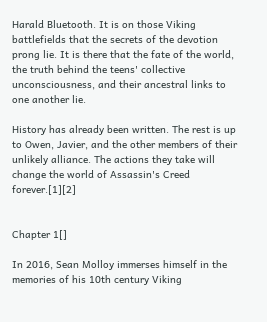Harald Bluetooth. It is on those Viking battlefields that the secrets of the devotion prong lie. It is there that the fate of the world, the truth behind the teens' collective unconsciousness, and their ancestral links to one another lie.

History has already been written. The rest is up to Owen, Javier, and the other members of their unlikely alliance. The actions they take will change the world of Assassin's Creed forever.[1][2]


Chapter 1[]

In 2016, Sean Molloy immerses himself in the memories of his 10th century Viking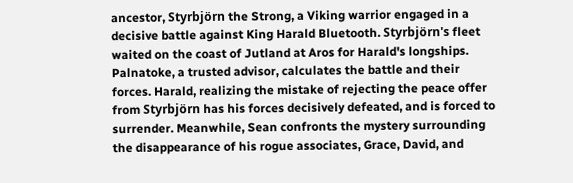ancestor, Styrbjörn the Strong, a Viking warrior engaged in a decisive battle against King Harald Bluetooth. Styrbjörn's fleet waited on the coast of Jutland at Aros for Harald's longships. Palnatoke, a trusted advisor, calculates the battle and their forces. Harald, realizing the mistake of rejecting the peace offer from Styrbjörn has his forces decisively defeated, and is forced to surrender. Meanwhile, Sean confronts the mystery surrounding the disappearance of his rogue associates, Grace, David, and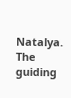Natalya. The guiding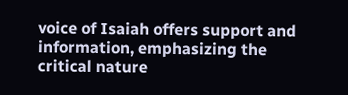voice of Isaiah offers support and information, emphasizing the critical nature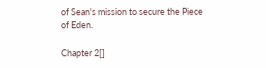of Sean's mission to secure the Piece of Eden.

Chapter 2[]